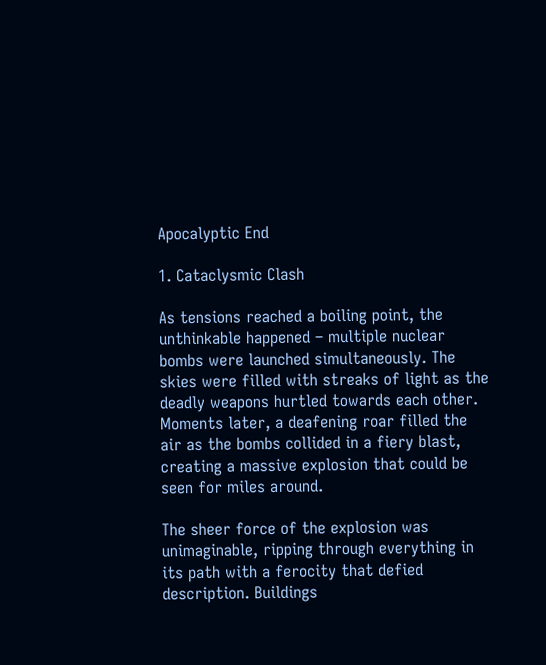Apocalyptic End

1. Cataclysmic Clash

As tensions reached a boiling point, the unthinkable happened – multiple nuclear bombs were launched simultaneously. The skies were filled with streaks of light as the deadly weapons hurtled towards each other. Moments later, a deafening roar filled the air as the bombs collided in a fiery blast, creating a massive explosion that could be seen for miles around.

The sheer force of the explosion was unimaginable, ripping through everything in its path with a ferocity that defied description. Buildings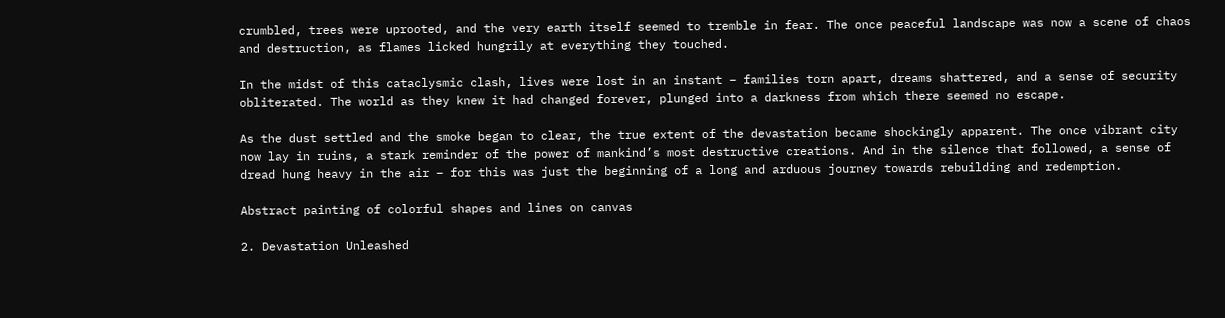crumbled, trees were uprooted, and the very earth itself seemed to tremble in fear. The once peaceful landscape was now a scene of chaos and destruction, as flames licked hungrily at everything they touched.

In the midst of this cataclysmic clash, lives were lost in an instant – families torn apart, dreams shattered, and a sense of security obliterated. The world as they knew it had changed forever, plunged into a darkness from which there seemed no escape.

As the dust settled and the smoke began to clear, the true extent of the devastation became shockingly apparent. The once vibrant city now lay in ruins, a stark reminder of the power of mankind’s most destructive creations. And in the silence that followed, a sense of dread hung heavy in the air – for this was just the beginning of a long and arduous journey towards rebuilding and redemption.

Abstract painting of colorful shapes and lines on canvas

2. Devastation Unleashed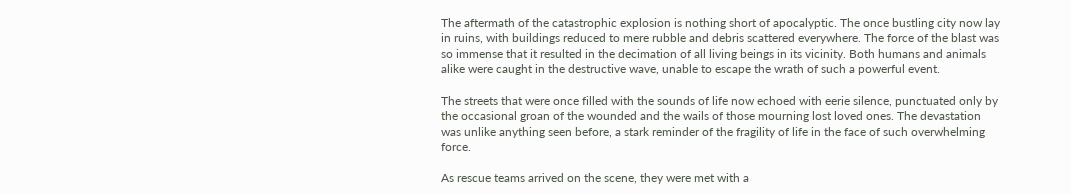The aftermath of the catastrophic explosion is nothing short of apocalyptic. The once bustling city now lay in ruins, with buildings reduced to mere rubble and debris scattered everywhere. The force of the blast was so immense that it resulted in the decimation of all living beings in its vicinity. Both humans and animals alike were caught in the destructive wave, unable to escape the wrath of such a powerful event.

The streets that were once filled with the sounds of life now echoed with eerie silence, punctuated only by the occasional groan of the wounded and the wails of those mourning lost loved ones. The devastation was unlike anything seen before, a stark reminder of the fragility of life in the face of such overwhelming force.

As rescue teams arrived on the scene, they were met with a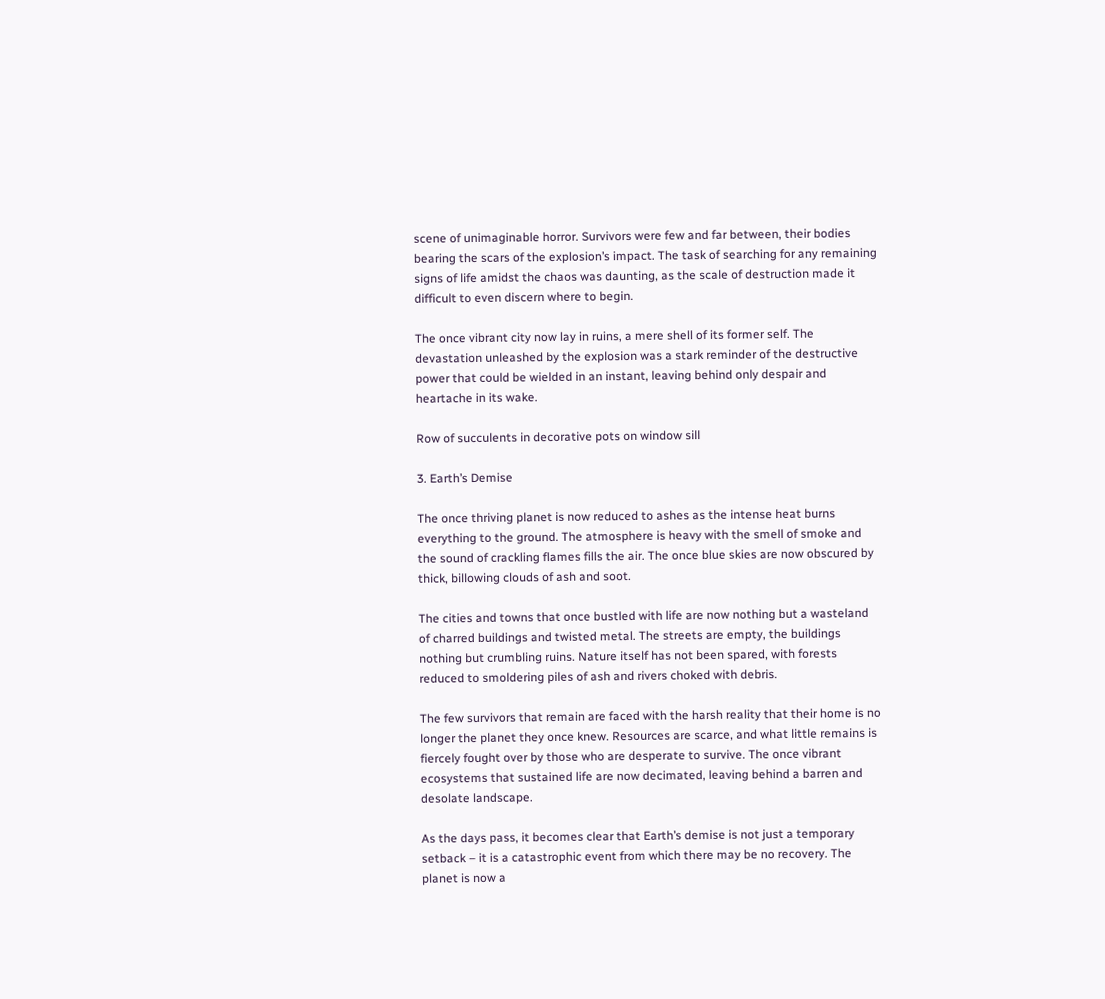scene of unimaginable horror. Survivors were few and far between, their bodies bearing the scars of the explosion’s impact. The task of searching for any remaining signs of life amidst the chaos was daunting, as the scale of destruction made it difficult to even discern where to begin.

The once vibrant city now lay in ruins, a mere shell of its former self. The devastation unleashed by the explosion was a stark reminder of the destructive power that could be wielded in an instant, leaving behind only despair and heartache in its wake.

Row of succulents in decorative pots on window sill

3. Earth’s Demise

The once thriving planet is now reduced to ashes as the intense heat burns everything to the ground. The atmosphere is heavy with the smell of smoke and the sound of crackling flames fills the air. The once blue skies are now obscured by thick, billowing clouds of ash and soot.

The cities and towns that once bustled with life are now nothing but a wasteland of charred buildings and twisted metal. The streets are empty, the buildings nothing but crumbling ruins. Nature itself has not been spared, with forests reduced to smoldering piles of ash and rivers choked with debris.

The few survivors that remain are faced with the harsh reality that their home is no longer the planet they once knew. Resources are scarce, and what little remains is fiercely fought over by those who are desperate to survive. The once vibrant ecosystems that sustained life are now decimated, leaving behind a barren and desolate landscape.

As the days pass, it becomes clear that Earth’s demise is not just a temporary setback – it is a catastrophic event from which there may be no recovery. The planet is now a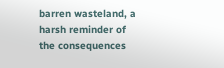barren wasteland, a harsh reminder of the consequences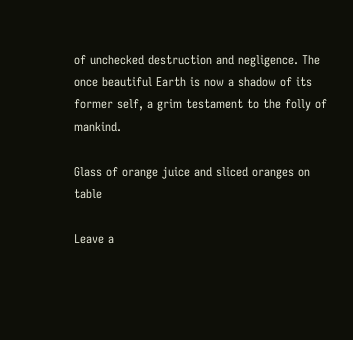of unchecked destruction and negligence. The once beautiful Earth is now a shadow of its former self, a grim testament to the folly of mankind.

Glass of orange juice and sliced oranges on table

Leave a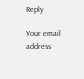Reply

Your email address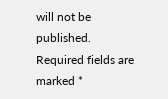will not be published. Required fields are marked *